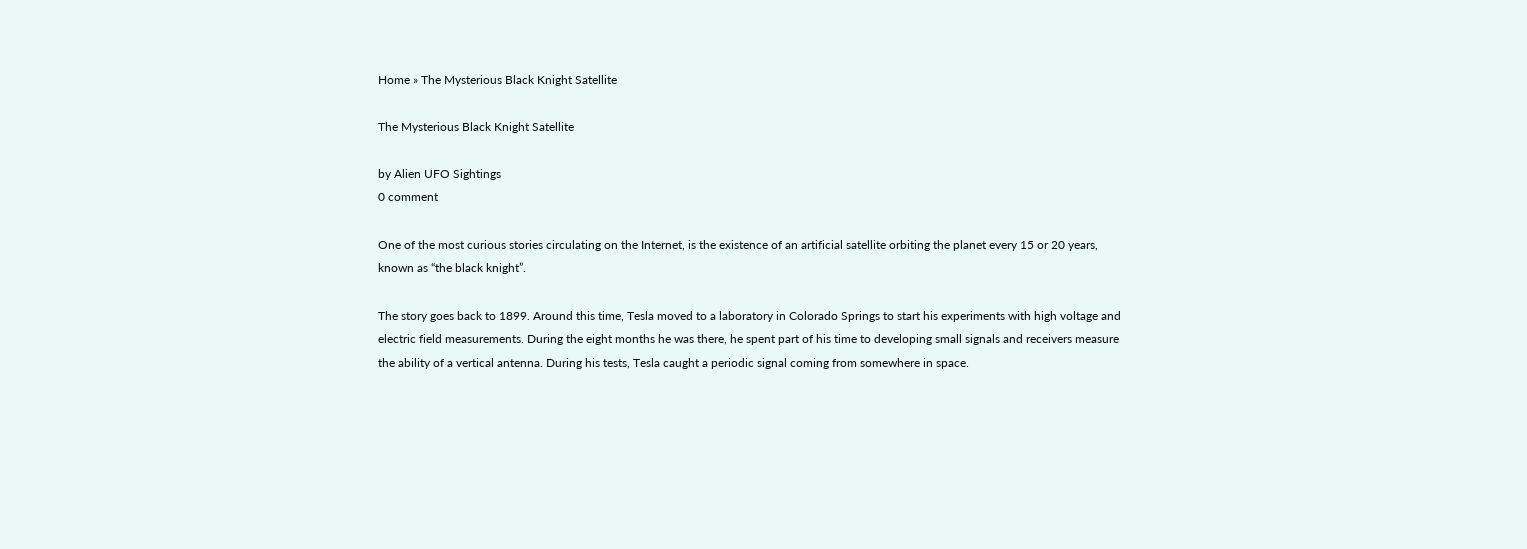Home » The Mysterious Black Knight Satellite

The Mysterious Black Knight Satellite

by Alien UFO Sightings
0 comment

One of the most curious stories circulating on the Internet, is the existence of an artificial satellite orbiting the planet every 15 or 20 years, known as “the black knight”.

The story goes back to 1899. Around this time, Tesla moved to a laboratory in Colorado Springs to start his experiments with high voltage and electric field measurements. During the eight months he was there, he spent part of his time to developing small signals and receivers measure the ability of a vertical antenna. During his tests, Tesla caught a periodic signal coming from somewhere in space.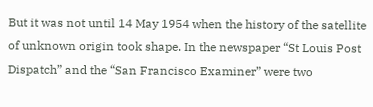But it was not until 14 May 1954 when the history of the satellite of unknown origin took shape. In the newspaper “St Louis Post Dispatch” and the “San Francisco Examiner” were two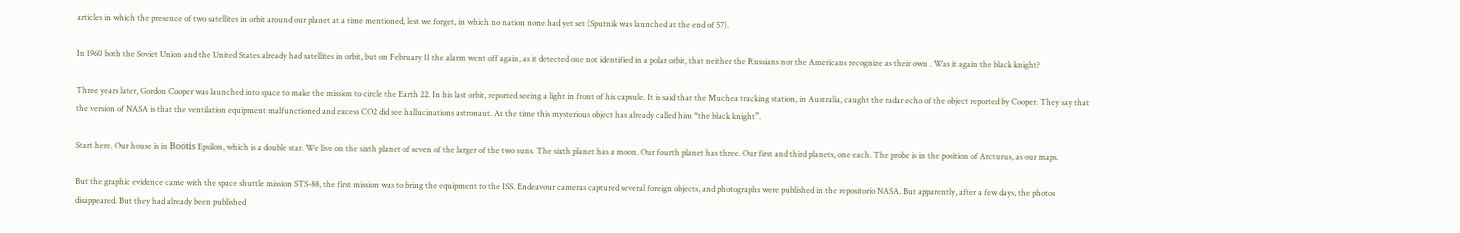articles in which the presence of two satellites in orbit around our planet at a time mentioned, lest we forget, in which no nation none had yet set (Sputnik was launched at the end of 57).

In 1960 both the Soviet Union and the United States already had satellites in orbit, but on February 11 the alarm went off again, as it detected one not identified in a polar orbit, that neither the Russians nor the Americans recognize as their own . Was it again the black knight?

Three years later, Gordon Cooper was launched into space to make the mission to circle the Earth 22. In his last orbit, reported seeing a light in front of his capsule. It is said that the Muchea tracking station, in Australia, caught the radar echo of the object reported by Cooper. They say that the version of NASA is that the ventilation equipment malfunctioned and excess CO2 did see hallucinations astronaut. At the time this mysterious object has already called him “the black knight”.

Start here. Our house is in Boötis Epsilon, which is a double star. We live on the sixth planet of seven of the larger of the two suns. The sixth planet has a moon. Our fourth planet has three. Our first and third planets, one each. The probe is in the position of Arcturus, as our maps.

But the graphic evidence came with the space shuttle mission STS-88, the first mission was to bring the equipment to the ISS. Endeavour cameras captured several foreign objects, and photographs were published in the repositorio NASA. But apparently, after a few days, the photos disappeared. But they had already been published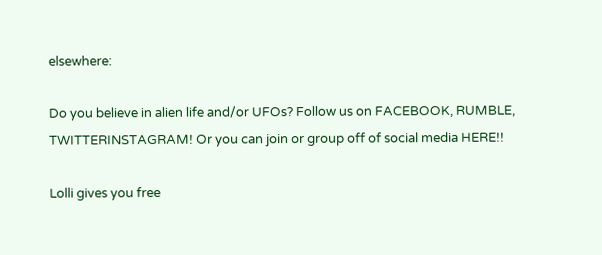elsewhere:

Do you believe in alien life and/or UFOs? Follow us on FACEBOOK, RUMBLE, TWITTERINSTAGRAM! Or you can join or group off of social media HERE!!

Lolli gives you free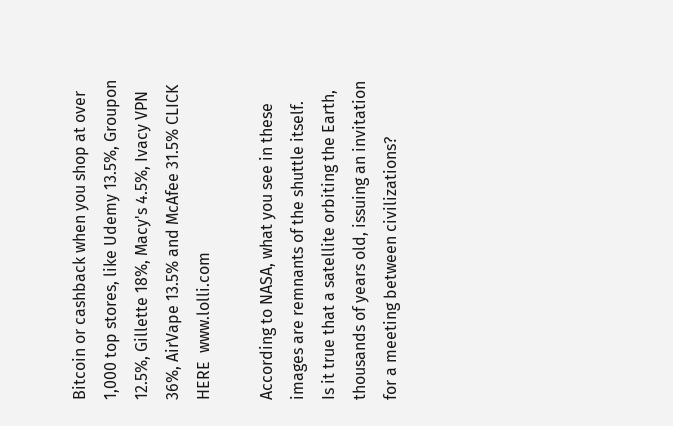Bitcoin or cashback when you shop at over 1,000 top stores, like Udemy 13.5%, Groupon 12.5%, Gillette 18%, Macy's 4.5%, Ivacy VPN 36%, AirVape 13.5% and McAfee 31.5% CLICK HERE  www.lolli.com

According to NASA, what you see in these images are remnants of the shuttle itself.
Is it true that a satellite orbiting the Earth, thousands of years old, issuing an invitation for a meeting between civilizations?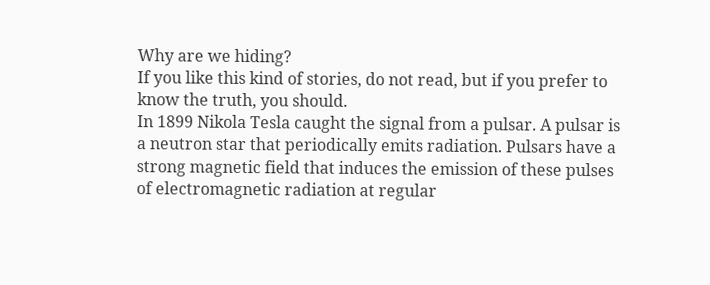Why are we hiding?
If you like this kind of stories, do not read, but if you prefer to know the truth, you should.
In 1899 Nikola Tesla caught the signal from a pulsar. A pulsar is a neutron star that periodically emits radiation. Pulsars have a strong magnetic field that induces the emission of these pulses of electromagnetic radiation at regular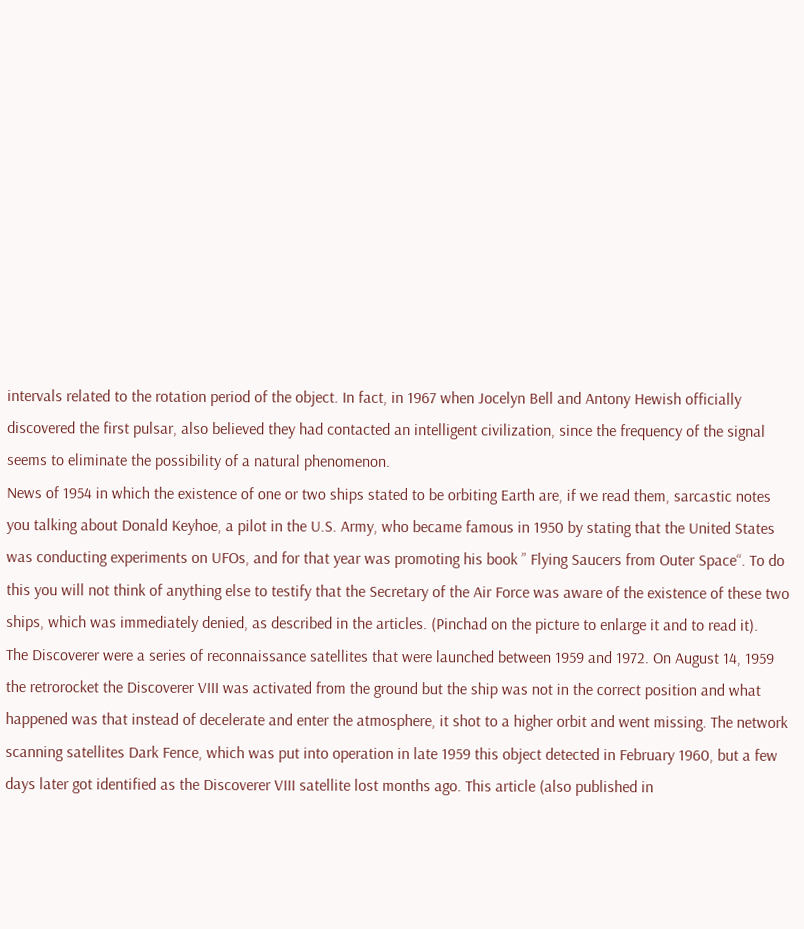intervals related to the rotation period of the object. In fact, in 1967 when Jocelyn Bell and Antony Hewish officially discovered the first pulsar, also believed they had contacted an intelligent civilization, since the frequency of the signal seems to eliminate the possibility of a natural phenomenon.
News of 1954 in which the existence of one or two ships stated to be orbiting Earth are, if we read them, sarcastic notes you talking about Donald Keyhoe, a pilot in the U.S. Army, who became famous in 1950 by stating that the United States was conducting experiments on UFOs, and for that year was promoting his book ” Flying Saucers from Outer Space“. To do this you will not think of anything else to testify that the Secretary of the Air Force was aware of the existence of these two ships, which was immediately denied, as described in the articles. (Pinchad on the picture to enlarge it and to read it).
The Discoverer were a series of reconnaissance satellites that were launched between 1959 and 1972. On August 14, 1959 the retrorocket the Discoverer VIII was activated from the ground but the ship was not in the correct position and what happened was that instead of decelerate and enter the atmosphere, it shot to a higher orbit and went missing. The network scanning satellites Dark Fence, which was put into operation in late 1959 this object detected in February 1960, but a few days later got identified as the Discoverer VIII satellite lost months ago. This article (also published in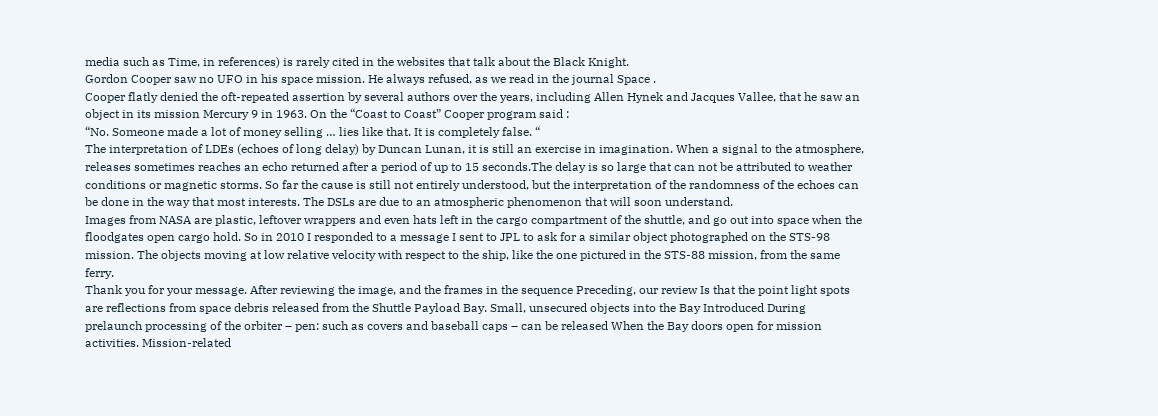media such as Time, in references) is rarely cited in the websites that talk about the Black Knight.
Gordon Cooper saw no UFO in his space mission. He always refused, as we read in the journal Space .
Cooper flatly denied the oft-repeated assertion by several authors over the years, including Allen Hynek and Jacques Vallee, that he saw an object in its mission Mercury 9 in 1963. On the “Coast to Coast” Cooper program said :
“No. Someone made a lot of money selling … lies like that. It is completely false. “
The interpretation of LDEs (echoes of long delay) by Duncan Lunan, it is still an exercise in imagination. When a signal to the atmosphere, releases sometimes reaches an echo returned after a period of up to 15 seconds.The delay is so large that can not be attributed to weather conditions or magnetic storms. So far the cause is still not entirely understood, but the interpretation of the randomness of the echoes can be done in the way that most interests. The DSLs are due to an atmospheric phenomenon that will soon understand.
Images from NASA are plastic, leftover wrappers and even hats left in the cargo compartment of the shuttle, and go out into space when the floodgates open cargo hold. So in 2010 I responded to a message I sent to JPL to ask for a similar object photographed on the STS-98 mission. The objects moving at low relative velocity with respect to the ship, like the one pictured in the STS-88 mission, from the same ferry.
Thank you for your message. After reviewing the image, and the frames in the sequence Preceding, our review Is that the point light spots are reflections from space debris released from the Shuttle Payload Bay. Small, unsecured objects into the Bay Introduced During prelaunch processing of the orbiter – pen: such as covers and baseball caps – can be released When the Bay doors open for mission activities. Mission-related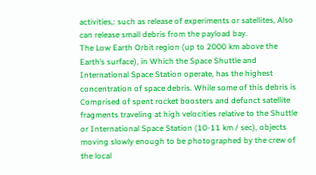activities,: such as release of experiments or satellites, Also can release small debris from the payload bay.
The Low Earth Orbit region (up to 2000 km above the Earth’s surface), in Which the Space Shuttle and International Space Station operate, has the highest concentration of space debris. While some of this debris is Comprised of spent rocket boosters and defunct satellite fragments traveling at high velocities relative to the Shuttle or International Space Station (10-11 km / sec), objects moving slowly enough to be photographed by the crew of the local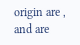origin are , and are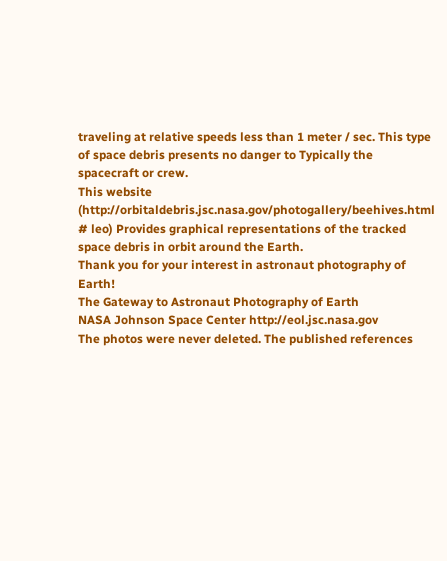traveling at relative speeds less than 1 meter / sec. This type of space debris presents no danger to Typically the spacecraft or crew.
This website (http://orbitaldebris.jsc.nasa.gov/photogallery/beehives.html # leo) Provides graphical representations of the tracked space debris in orbit around the Earth.
Thank you for your interest in astronaut photography of Earth!
The Gateway to Astronaut Photography of Earth
NASA Johnson Space Center http://eol.jsc.nasa.gov
The photos were never deleted. The published references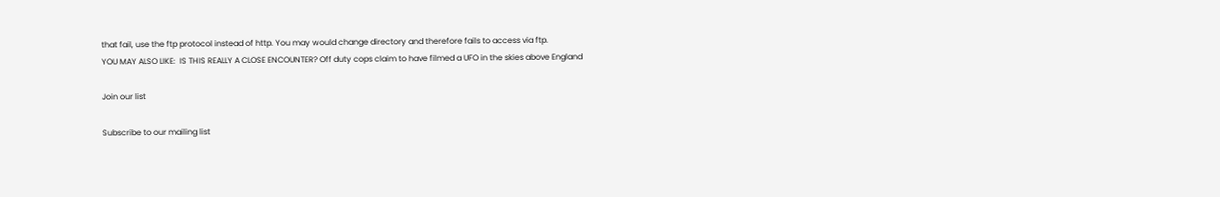that fail, use the ftp protocol instead of http. You may would change directory and therefore fails to access via ftp.
YOU MAY ALSO LIKE:  IS THIS REALLY A CLOSE ENCOUNTER? Off duty cops claim to have filmed a UFO in the skies above England

Join our list

Subscribe to our mailing list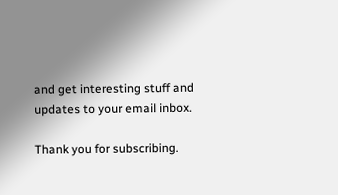and get interesting stuff and updates to your email inbox.

Thank you for subscribing.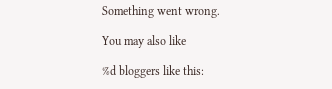Something went wrong.

You may also like

%d bloggers like this: